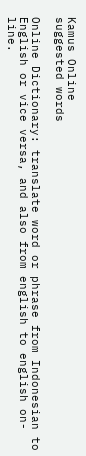Kamus Online
suggested words

Online Dictionary: translate word or phrase from Indonesian to English or vice versa, and also from english to english on-line.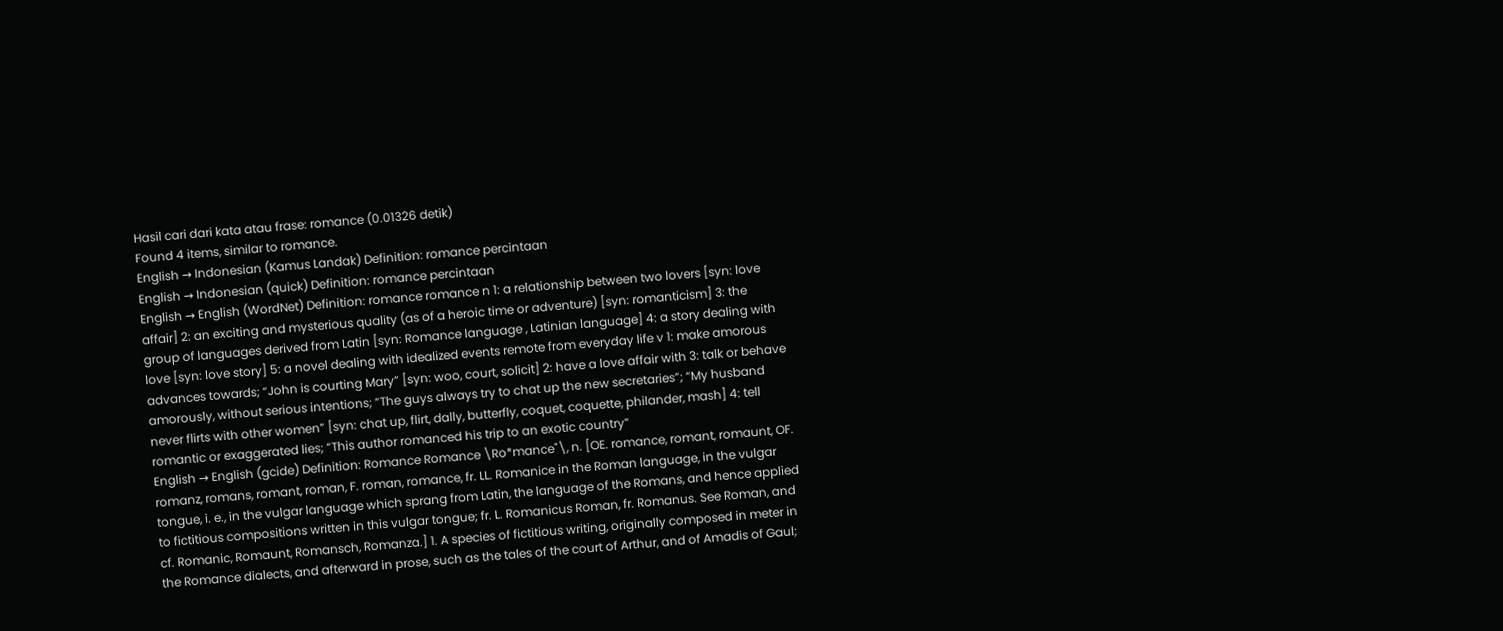Hasil cari dari kata atau frase: romance (0.01326 detik)
Found 4 items, similar to romance.
English → Indonesian (Kamus Landak) Definition: romance percintaan
English → Indonesian (quick) Definition: romance percintaan
English → English (WordNet) Definition: romance romance n 1: a relationship between two lovers [syn: love affair] 2: an exciting and mysterious quality (as of a heroic time or adventure) [syn: romanticism] 3: the group of languages derived from Latin [syn: Romance language , Latinian language] 4: a story dealing with love [syn: love story] 5: a novel dealing with idealized events remote from everyday life v 1: make amorous advances towards; “John is courting Mary” [syn: woo, court, solicit] 2: have a love affair with 3: talk or behave amorously, without serious intentions; “The guys always try to chat up the new secretaries”; “My husband never flirts with other women” [syn: chat up, flirt, dally, butterfly, coquet, coquette, philander, mash] 4: tell romantic or exaggerated lies; “This author romanced his trip to an exotic country”
English → English (gcide) Definition: Romance Romance \Ro*mance"\, n. [OE. romance, romant, romaunt, OF. romanz, romans, romant, roman, F. roman, romance, fr. LL. Romanice in the Roman language, in the vulgar tongue, i. e., in the vulgar language which sprang from Latin, the language of the Romans, and hence applied to fictitious compositions written in this vulgar tongue; fr. L. Romanicus Roman, fr. Romanus. See Roman, and cf. Romanic, Romaunt, Romansch, Romanza.] 1. A species of fictitious writing, originally composed in meter in the Romance dialects, and afterward in prose, such as the tales of the court of Arthur, and of Amadis of Gaul;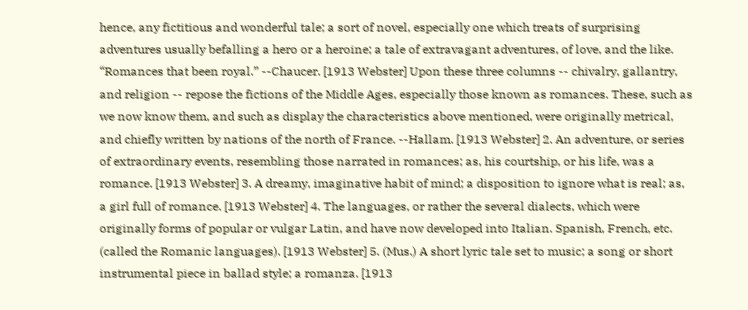hence, any fictitious and wonderful tale; a sort of novel, especially one which treats of surprising adventures usually befalling a hero or a heroine; a tale of extravagant adventures, of love, and the like. “Romances that been royal.” --Chaucer. [1913 Webster] Upon these three columns -- chivalry, gallantry, and religion -- repose the fictions of the Middle Ages, especially those known as romances. These, such as we now know them, and such as display the characteristics above mentioned, were originally metrical, and chiefly written by nations of the north of France. --Hallam. [1913 Webster] 2. An adventure, or series of extraordinary events, resembling those narrated in romances; as, his courtship, or his life, was a romance. [1913 Webster] 3. A dreamy, imaginative habit of mind; a disposition to ignore what is real; as, a girl full of romance. [1913 Webster] 4. The languages, or rather the several dialects, which were originally forms of popular or vulgar Latin, and have now developed into Italian. Spanish, French, etc. (called the Romanic languages). [1913 Webster] 5. (Mus.) A short lyric tale set to music; a song or short instrumental piece in ballad style; a romanza. [1913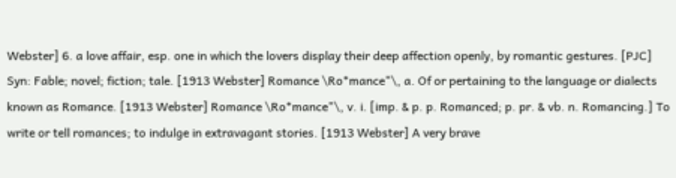Webster] 6. a love affair, esp. one in which the lovers display their deep affection openly, by romantic gestures. [PJC] Syn: Fable; novel; fiction; tale. [1913 Webster] Romance \Ro*mance"\, a. Of or pertaining to the language or dialects known as Romance. [1913 Webster] Romance \Ro*mance"\, v. i. [imp. & p. p. Romanced; p. pr. & vb. n. Romancing.] To write or tell romances; to indulge in extravagant stories. [1913 Webster] A very brave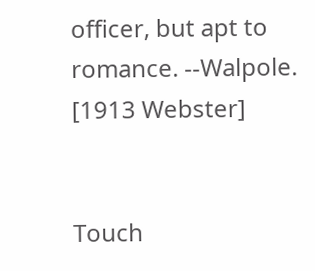officer, but apt to romance. --Walpole. [1913 Webster]


Touch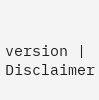version | Disclaimer